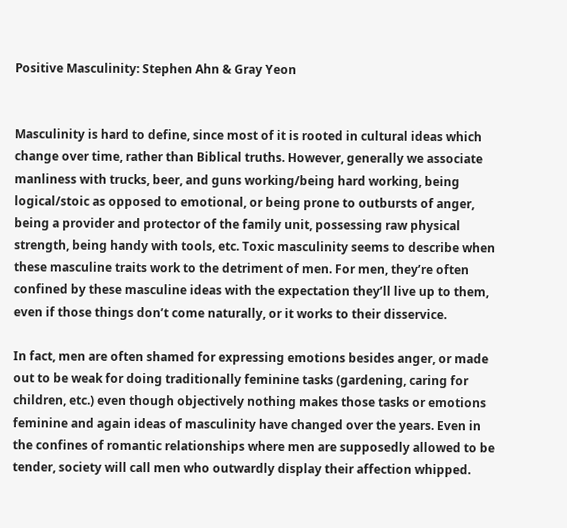Positive Masculinity: Stephen Ahn & Gray Yeon


Masculinity is hard to define, since most of it is rooted in cultural ideas which change over time, rather than Biblical truths. However, generally we associate manliness with trucks, beer, and guns working/being hard working, being logical/stoic as opposed to emotional, or being prone to outbursts of anger, being a provider and protector of the family unit, possessing raw physical strength, being handy with tools, etc. Toxic masculinity seems to describe when these masculine traits work to the detriment of men. For men, they’re often confined by these masculine ideas with the expectation they’ll live up to them, even if those things don’t come naturally, or it works to their disservice.

In fact, men are often shamed for expressing emotions besides anger, or made out to be weak for doing traditionally feminine tasks (gardening, caring for children, etc.) even though objectively nothing makes those tasks or emotions feminine and again ideas of masculinity have changed over the years. Even in the confines of romantic relationships where men are supposedly allowed to be tender, society will call men who outwardly display their affection whipped.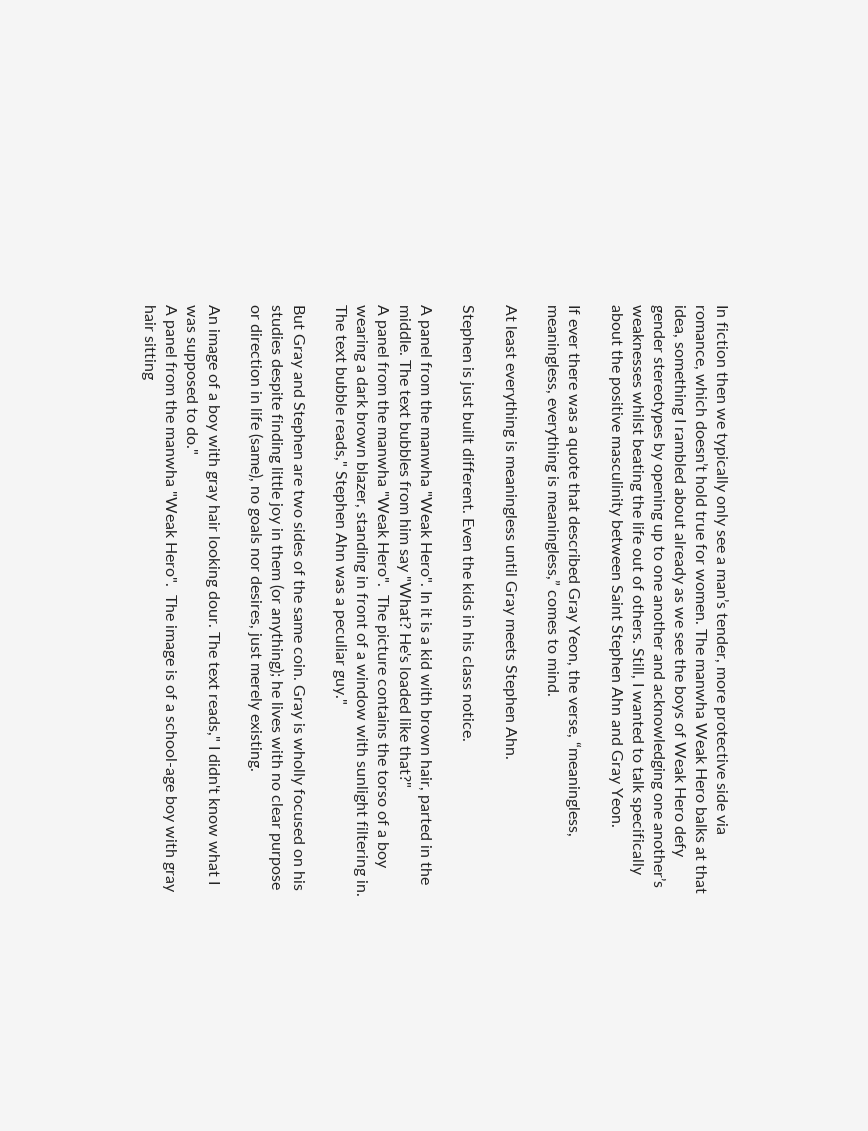In fiction then we typically only see a man’s tender, more protective side via romance, which doesn’t hold true for women. The manwha Weak Hero balks at that idea, something I rambled about already as we see the boys of Weak Hero defy gender stereotypes by opening up to one another and acknowledging one another’s weaknesses whilst beating the life out of others. Still, I wanted to talk specifically about the positive masculinity between Saint Stephen Ahn and Gray Yeon.

If ever there was a quote that described Gray Yeon, the verse, “meaningless, meaningless, everything is meaningless,” comes to mind.

At least everything is meaningless until Gray meets Stephen Ahn.

Stephen is just built different. Even the kids in his class notice.

A panel from the manwha "Weak Hero". In it is a kid with brown hair, parted in the middle. The text bubbles from him say "What? He's loaded like that?"
A panel from the manwha "Weak Hero".  The picture contains the torso of a boy wearing a dark brown blazer, standing in front of a window with sunlight filtering in. The text bubble reads," Stephen Ahn was a peculiar guy."

But Gray and Stephen are two sides of the same coin. Gray is wholly focused on his studies despite finding little joy in them (or anything); he lives with no clear purpose or direction in life (same), no goals nor desires, just merely existing.

An image of a boy with gray hair looking dour. The text reads," I didn't know what I was supposed to do."
A panel from the manwha "Weak Hero".  The image is of a school-age boy with gray hair sitting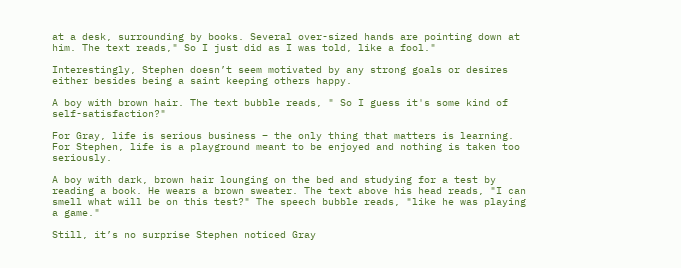at a desk, surrounding by books. Several over-sized hands are pointing down at him. The text reads," So I just did as I was told, like a fool."

Interestingly, Stephen doesn’t seem motivated by any strong goals or desires either besides being a saint keeping others happy.

A boy with brown hair. The text bubble reads, " So I guess it's some kind of self-satisfaction?"

For Gray, life is serious business – the only thing that matters is learning. For Stephen, life is a playground meant to be enjoyed and nothing is taken too seriously.

A boy with dark, brown hair lounging on the bed and studying for a test by reading a book. He wears a brown sweater. The text above his head reads, "I can smell what will be on this test?" The speech bubble reads, "like he was playing a game."

Still, it’s no surprise Stephen noticed Gray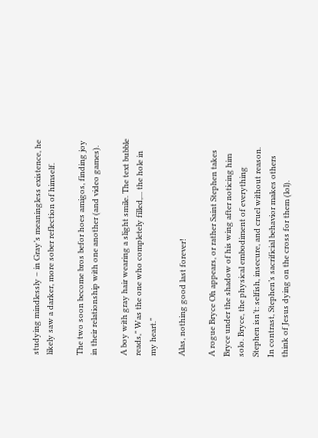studying mindlessly – in Gray’s meaningless existence, he likely saw a darker, more sober reflection of himself.

The two soon become bros befor hoes amigos, finding joy in their relationship with one another (and video games).

A boy with gray hair wearing a slight smile. The text bubble reads," Was the one who completely filled,... the hole in my heart."

Alas, nothing good last forever!

A rogue Bryce Oh appears, or rather Saint Stephen takes Bryce under the shadow of his wing after noticing him solo. Bryce, the physical embodiment of everything Stephen isn’t: selfish, insecure, and cruel without reason. In contrast, Stephen’s sacrificial behavior makes others think of Jesus dying on the cross for them (lol).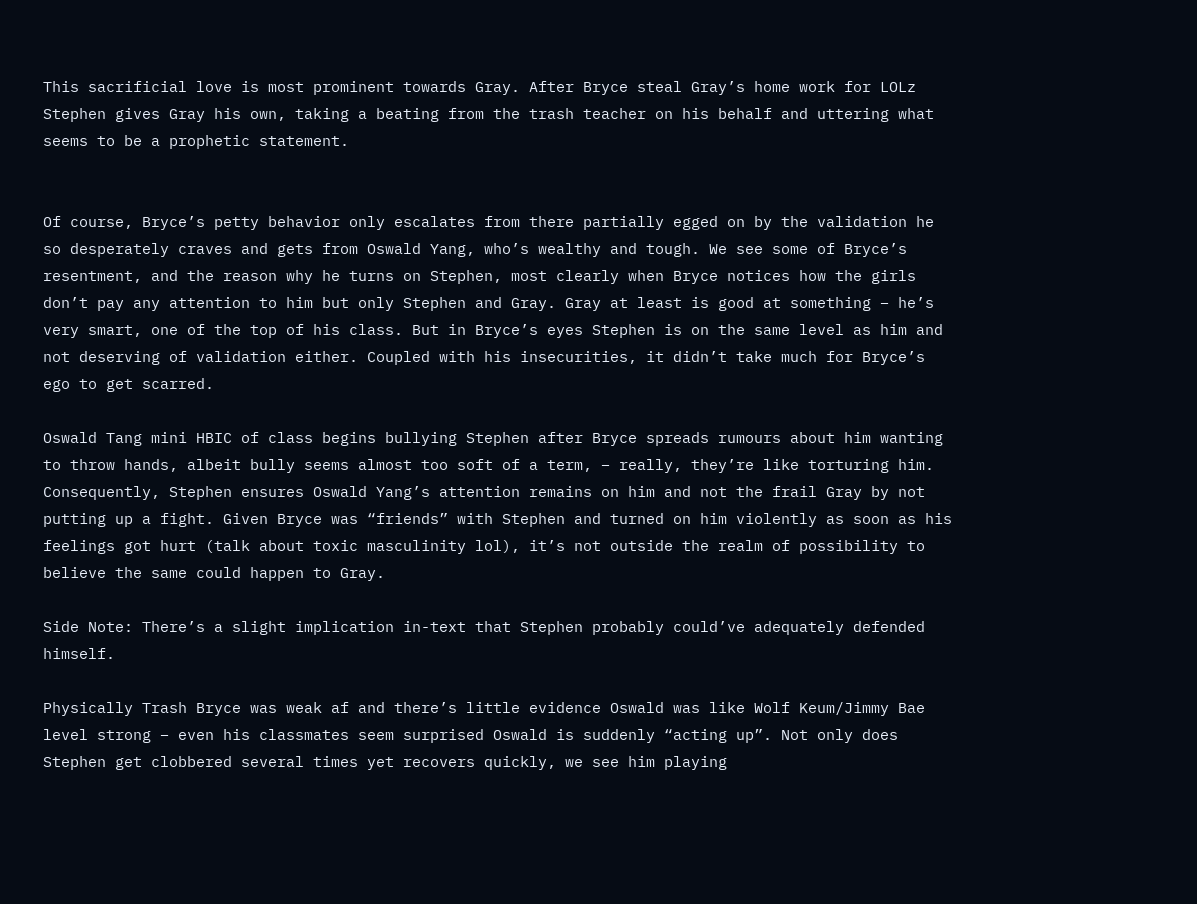This sacrificial love is most prominent towards Gray. After Bryce steal Gray’s home work for LOLz Stephen gives Gray his own, taking a beating from the trash teacher on his behalf and uttering what seems to be a prophetic statement.


Of course, Bryce’s petty behavior only escalates from there partially egged on by the validation he so desperately craves and gets from Oswald Yang, who’s wealthy and tough. We see some of Bryce’s resentment, and the reason why he turns on Stephen, most clearly when Bryce notices how the girls don’t pay any attention to him but only Stephen and Gray. Gray at least is good at something – he’s very smart, one of the top of his class. But in Bryce’s eyes Stephen is on the same level as him and not deserving of validation either. Coupled with his insecurities, it didn’t take much for Bryce’s ego to get scarred.

Oswald Tang mini HBIC of class begins bullying Stephen after Bryce spreads rumours about him wanting to throw hands, albeit bully seems almost too soft of a term, – really, they’re like torturing him. Consequently, Stephen ensures Oswald Yang’s attention remains on him and not the frail Gray by not putting up a fight. Given Bryce was “friends” with Stephen and turned on him violently as soon as his feelings got hurt (talk about toxic masculinity lol), it’s not outside the realm of possibility to believe the same could happen to Gray.

Side Note: There’s a slight implication in-text that Stephen probably could’ve adequately defended himself.

Physically Trash Bryce was weak af and there’s little evidence Oswald was like Wolf Keum/Jimmy Bae level strong – even his classmates seem surprised Oswald is suddenly “acting up”. Not only does Stephen get clobbered several times yet recovers quickly, we see him playing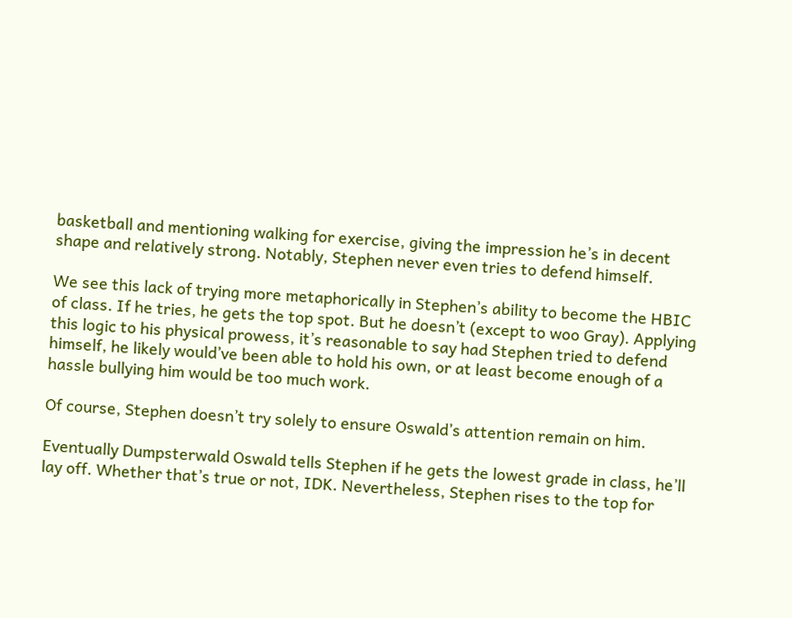basketball and mentioning walking for exercise, giving the impression he’s in decent shape and relatively strong. Notably, Stephen never even tries to defend himself.

We see this lack of trying more metaphorically in Stephen’s ability to become the HBIC of class. If he tries, he gets the top spot. But he doesn’t (except to woo Gray). Applying this logic to his physical prowess, it’s reasonable to say had Stephen tried to defend himself, he likely would’ve been able to hold his own, or at least become enough of a hassle bullying him would be too much work.

Of course, Stephen doesn’t try solely to ensure Oswald’s attention remain on him.

Eventually Dumpsterwald Oswald tells Stephen if he gets the lowest grade in class, he’ll lay off. Whether that’s true or not, IDK. Nevertheless, Stephen rises to the top for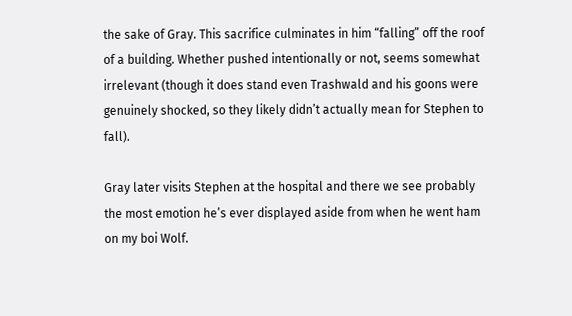the sake of Gray. This sacrifice culminates in him “falling” off the roof of a building. Whether pushed intentionally or not, seems somewhat irrelevant (though it does stand even Trashwald and his goons were genuinely shocked, so they likely didn’t actually mean for Stephen to fall).

Gray later visits Stephen at the hospital and there we see probably the most emotion he’s ever displayed aside from when he went ham on my boi Wolf.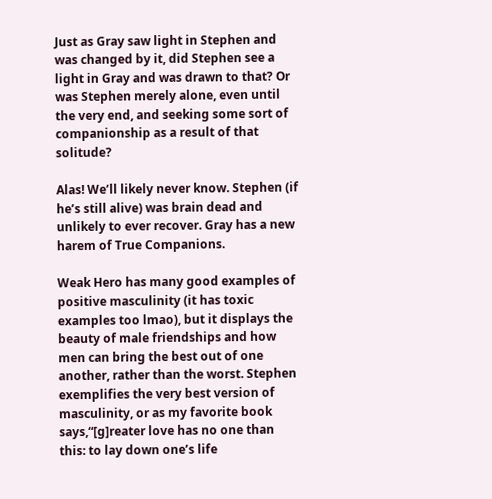Just as Gray saw light in Stephen and was changed by it, did Stephen see a light in Gray and was drawn to that? Or was Stephen merely alone, even until the very end, and seeking some sort of companionship as a result of that solitude?

Alas! We’ll likely never know. Stephen (if he’s still alive) was brain dead and unlikely to ever recover. Gray has a new harem of True Companions.

Weak Hero has many good examples of positive masculinity (it has toxic examples too lmao), but it displays the beauty of male friendships and how men can bring the best out of one another, rather than the worst. Stephen exemplifies the very best version of masculinity, or as my favorite book says,“[g]reater love has no one than this: to lay down one’s life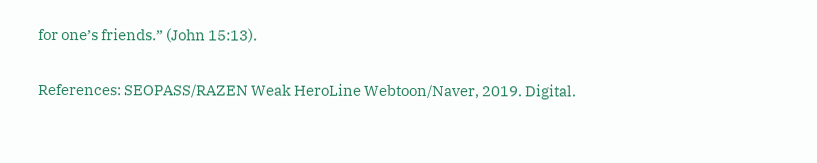for one’s friends.” (John 15:13).

References: SEOPASS/RAZEN Weak HeroLine Webtoon/Naver, 2019. Digital.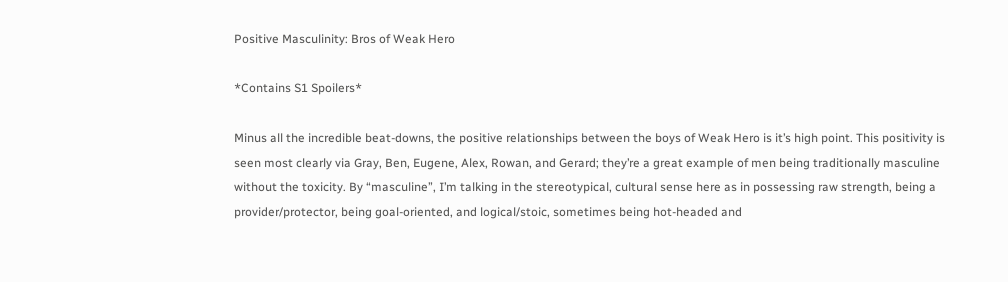Positive Masculinity: Bros of Weak Hero

*Contains S1 Spoilers*

Minus all the incredible beat-downs, the positive relationships between the boys of Weak Hero is it’s high point. This positivity is seen most clearly via Gray, Ben, Eugene, Alex, Rowan, and Gerard; they’re a great example of men being traditionally masculine without the toxicity. By “masculine”, I’m talking in the stereotypical, cultural sense here as in possessing raw strength, being a provider/protector, being goal-oriented, and logical/stoic, sometimes being hot-headed and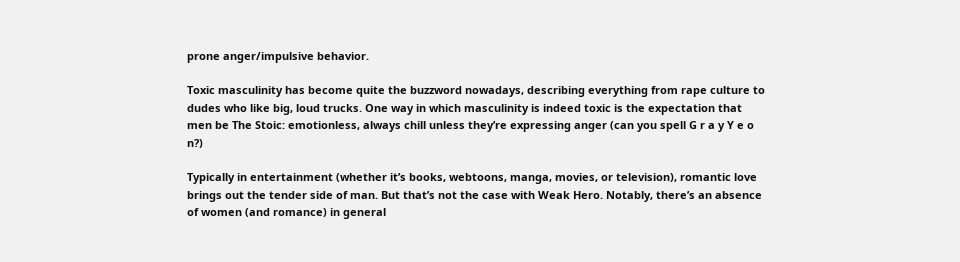prone anger/impulsive behavior.

Toxic masculinity has become quite the buzzword nowadays, describing everything from rape culture to dudes who like big, loud trucks. One way in which masculinity is indeed toxic is the expectation that men be The Stoic: emotionless, always chill unless they’re expressing anger (can you spell G r a y Y e o n?)

Typically in entertainment (whether it’s books, webtoons, manga, movies, or television), romantic love brings out the tender side of man. But that’s not the case with Weak Hero. Notably, there’s an absence of women (and romance) in general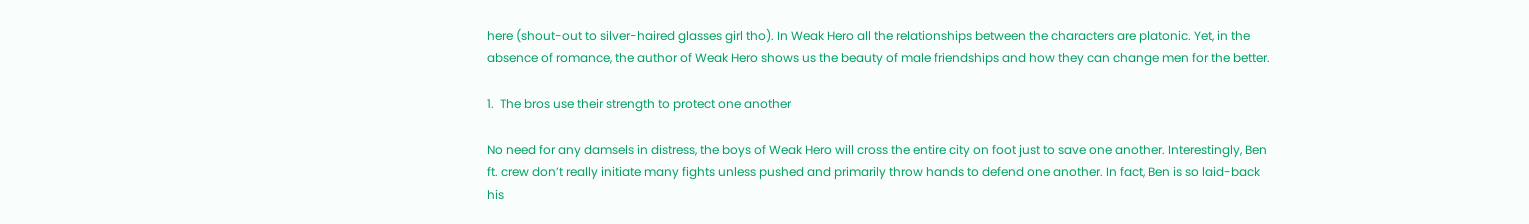here (shout-out to silver-haired glasses girl tho). In Weak Hero all the relationships between the characters are platonic. Yet, in the absence of romance, the author of Weak Hero shows us the beauty of male friendships and how they can change men for the better.

1.  The bros use their strength to protect one another

No need for any damsels in distress, the boys of Weak Hero will cross the entire city on foot just to save one another. Interestingly, Ben ft. crew don’t really initiate many fights unless pushed and primarily throw hands to defend one another. In fact, Ben is so laid-back his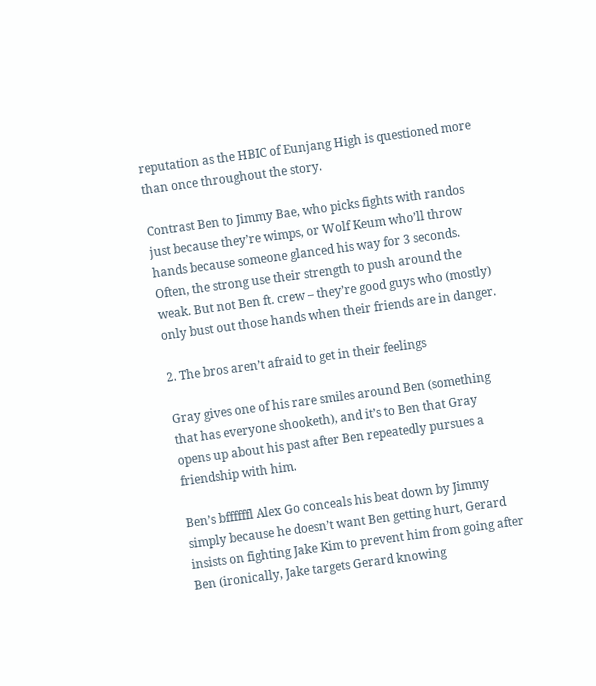reputation as the HBIC of Eunjang High is questioned more than once throughout the story.

Contrast Ben to Jimmy Bae, who picks fights with randos just because they’re wimps, or Wolf Keum who’ll throw hands because someone glanced his way for 3 seconds. Often, the strong use their strength to push around the weak. But not Ben ft. crew – they’re good guys who (mostly) only bust out those hands when their friends are in danger.

2. The bros aren’t afraid to get in their feelings

Gray gives one of his rare smiles around Ben (something that has everyone shooketh), and it’s to Ben that Gray opens up about his past after Ben repeatedly pursues a friendship with him.

Ben’s bffffffl Alex Go conceals his beat down by Jimmy simply because he doesn’t want Ben getting hurt, Gerard insists on fighting Jake Kim to prevent him from going after Ben (ironically, Jake targets Gerard knowing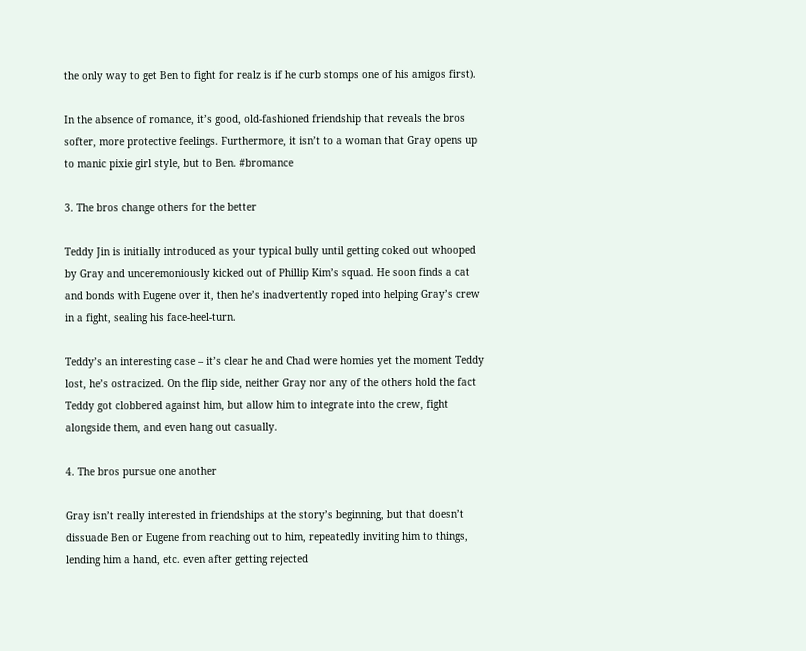the only way to get Ben to fight for realz is if he curb stomps one of his amigos first).

In the absence of romance, it’s good, old-fashioned friendship that reveals the bros softer, more protective feelings. Furthermore, it isn’t to a woman that Gray opens up to manic pixie girl style, but to Ben. #bromance

3. The bros change others for the better

Teddy Jin is initially introduced as your typical bully until getting coked out whooped by Gray and unceremoniously kicked out of Phillip Kim’s squad. He soon finds a cat and bonds with Eugene over it, then he’s inadvertently roped into helping Gray’s crew in a fight, sealing his face-heel-turn.

Teddy’s an interesting case – it’s clear he and Chad were homies yet the moment Teddy lost, he’s ostracized. On the flip side, neither Gray nor any of the others hold the fact Teddy got clobbered against him, but allow him to integrate into the crew, fight alongside them, and even hang out casually.

4. The bros pursue one another

Gray isn’t really interested in friendships at the story’s beginning, but that doesn’t dissuade Ben or Eugene from reaching out to him, repeatedly inviting him to things, lending him a hand, etc. even after getting rejected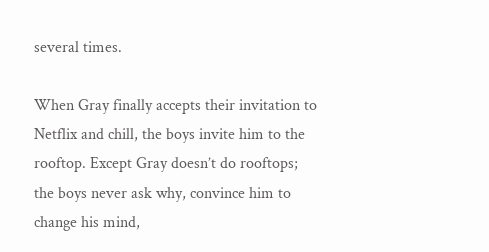several times.

When Gray finally accepts their invitation to Netflix and chill, the boys invite him to the rooftop. Except Gray doesn’t do rooftops; the boys never ask why, convince him to change his mind,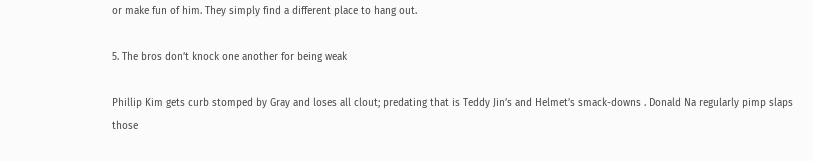or make fun of him. They simply find a different place to hang out.

5. The bros don’t knock one another for being weak

Phillip Kim gets curb stomped by Gray and loses all clout; predating that is Teddy Jin’s and Helmet’s smack-downs . Donald Na regularly pimp slaps those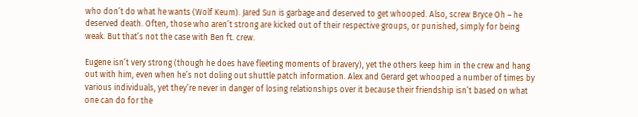who don’t do what he wants (Wolf Keum). Jared Sun is garbage and deserved to get whooped. Also, screw Bryce Oh – he deserved death. Often, those who aren’t strong are kicked out of their respective groups, or punished, simply for being weak. But that’s not the case with Ben ft. crew.

Eugene isn’t very strong (though he does have fleeting moments of bravery), yet the others keep him in the crew and hang out with him, even when he’s not doling out shuttle patch information. Alex and Gerard get whooped a number of times by various individuals, yet they’re never in danger of losing relationships over it because their friendship isn’t based on what one can do for the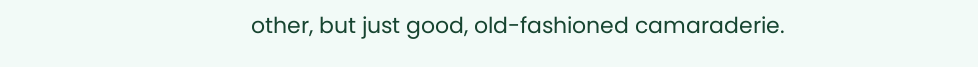other, but just good, old-fashioned camaraderie.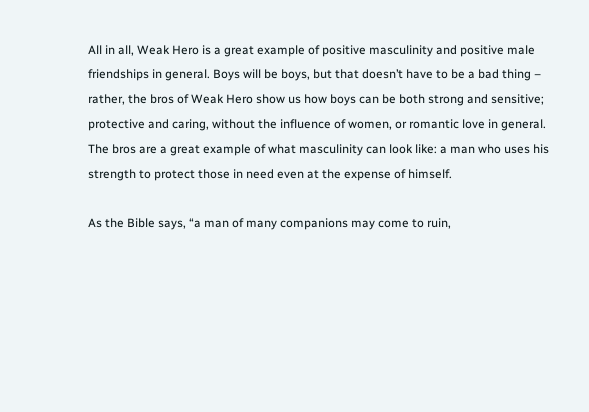All in all, Weak Hero is a great example of positive masculinity and positive male friendships in general. Boys will be boys, but that doesn’t have to be a bad thing – rather, the bros of Weak Hero show us how boys can be both strong and sensitive; protective and caring, without the influence of women, or romantic love in general. The bros are a great example of what masculinity can look like: a man who uses his strength to protect those in need even at the expense of himself.

As the Bible says, “a man of many companions may come to ruin,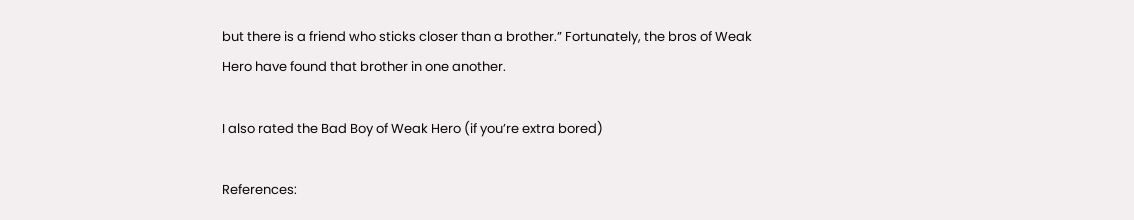but there is a friend who sticks closer than a brother.” Fortunately, the bros of Weak Hero have found that brother in one another.

I also rated the Bad Boy of Weak Hero (if you’re extra bored)

References: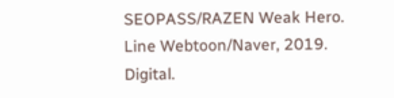SEOPASS/RAZEN Weak Hero. Line Webtoon/Naver, 2019. Digital.